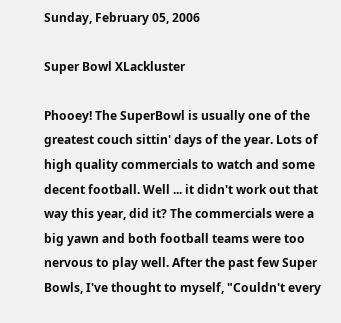Sunday, February 05, 2006

Super Bowl XLackluster

Phooey! The SuperBowl is usually one of the greatest couch sittin' days of the year. Lots of high quality commercials to watch and some decent football. Well ... it didn't work out that way this year, did it? The commercials were a big yawn and both football teams were too nervous to play well. After the past few Super Bowls, I've thought to myself, "Couldn't every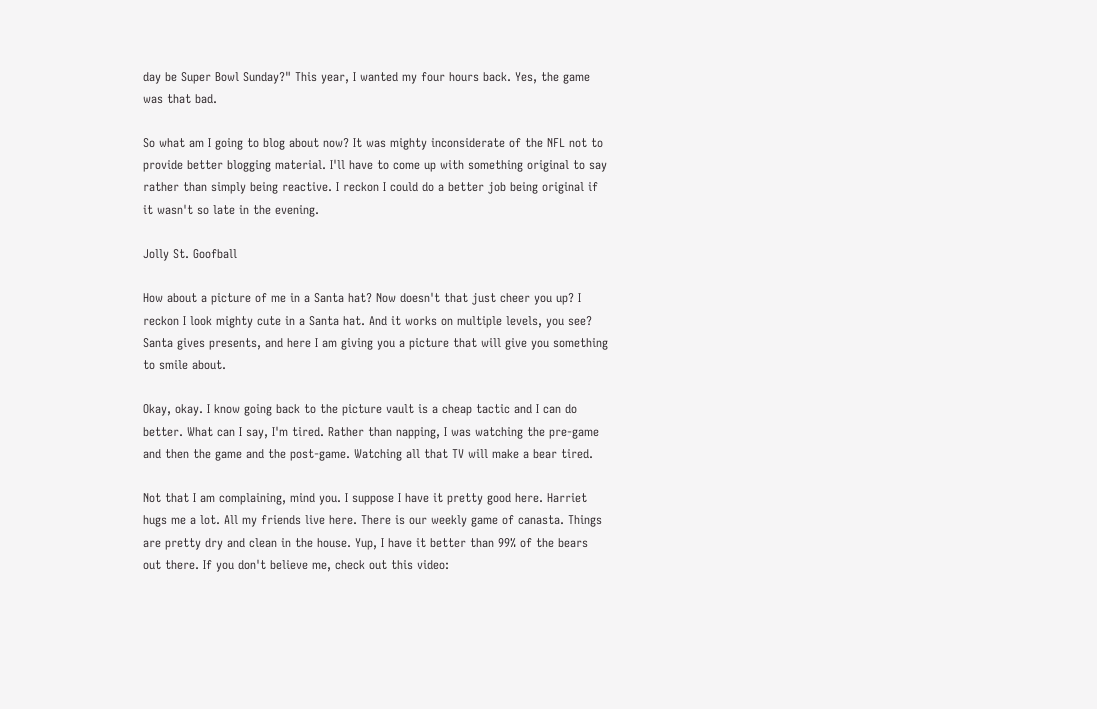day be Super Bowl Sunday?" This year, I wanted my four hours back. Yes, the game was that bad.

So what am I going to blog about now? It was mighty inconsiderate of the NFL not to provide better blogging material. I'll have to come up with something original to say rather than simply being reactive. I reckon I could do a better job being original if it wasn't so late in the evening.

Jolly St. Goofball

How about a picture of me in a Santa hat? Now doesn't that just cheer you up? I reckon I look mighty cute in a Santa hat. And it works on multiple levels, you see? Santa gives presents, and here I am giving you a picture that will give you something to smile about.

Okay, okay. I know going back to the picture vault is a cheap tactic and I can do better. What can I say, I'm tired. Rather than napping, I was watching the pre-game and then the game and the post-game. Watching all that TV will make a bear tired.

Not that I am complaining, mind you. I suppose I have it pretty good here. Harriet hugs me a lot. All my friends live here. There is our weekly game of canasta. Things are pretty dry and clean in the house. Yup, I have it better than 99% of the bears out there. If you don't believe me, check out this video: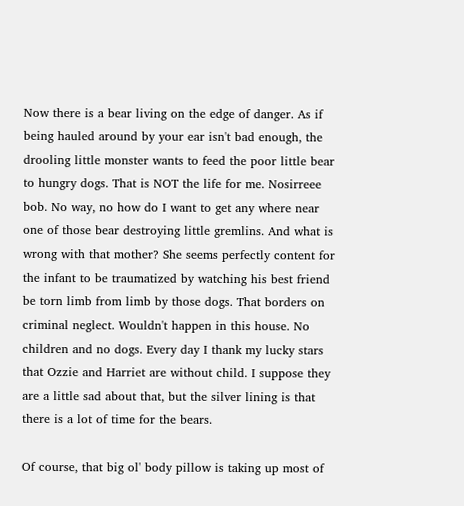Now there is a bear living on the edge of danger. As if being hauled around by your ear isn't bad enough, the drooling little monster wants to feed the poor little bear to hungry dogs. That is NOT the life for me. Nosirreee bob. No way, no how do I want to get any where near one of those bear destroying little gremlins. And what is wrong with that mother? She seems perfectly content for the infant to be traumatized by watching his best friend be torn limb from limb by those dogs. That borders on criminal neglect. Wouldn't happen in this house. No children and no dogs. Every day I thank my lucky stars that Ozzie and Harriet are without child. I suppose they are a little sad about that, but the silver lining is that there is a lot of time for the bears.

Of course, that big ol' body pillow is taking up most of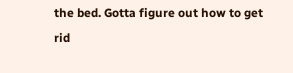the bed. Gotta figure out how to get rid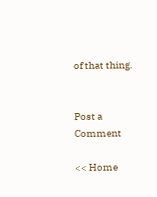of that thing.


Post a Comment

<< Home